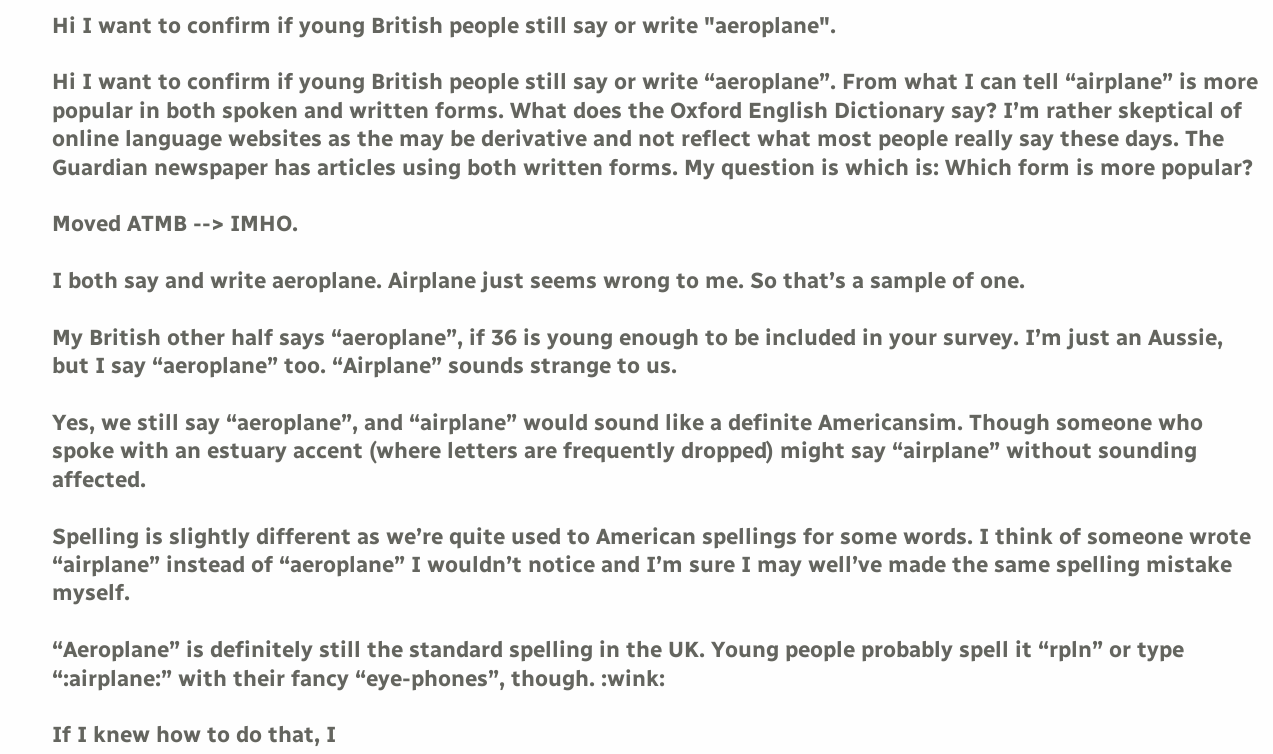Hi I want to confirm if young British people still say or write "aeroplane".

Hi I want to confirm if young British people still say or write “aeroplane”. From what I can tell “airplane” is more popular in both spoken and written forms. What does the Oxford English Dictionary say? I’m rather skeptical of online language websites as the may be derivative and not reflect what most people really say these days. The Guardian newspaper has articles using both written forms. My question is which is: Which form is more popular?

Moved ATMB --> IMHO.

I both say and write aeroplane. Airplane just seems wrong to me. So that’s a sample of one.

My British other half says “aeroplane”, if 36 is young enough to be included in your survey. I’m just an Aussie, but I say “aeroplane” too. “Airplane” sounds strange to us.

Yes, we still say “aeroplane”, and “airplane” would sound like a definite Americansim. Though someone who spoke with an estuary accent (where letters are frequently dropped) might say “airplane” without sounding affected.

Spelling is slightly different as we’re quite used to American spellings for some words. I think of someone wrote “airplane” instead of “aeroplane” I wouldn’t notice and I’m sure I may well’ve made the same spelling mistake myself.

“Aeroplane” is definitely still the standard spelling in the UK. Young people probably spell it “rpln” or type “:airplane:” with their fancy “eye-phones”, though. :wink:

If I knew how to do that, I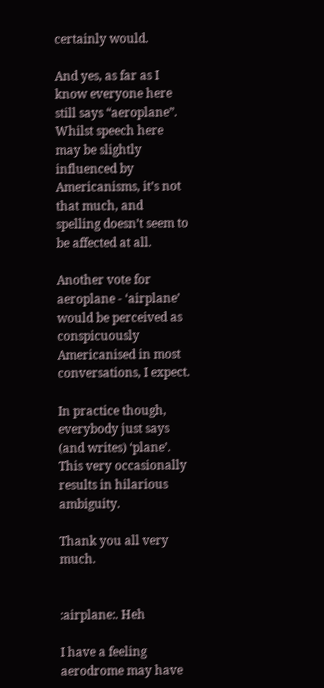certainly would.

And yes, as far as I know everyone here still says “aeroplane”. Whilst speech here may be slightly influenced by Americanisms, it’s not that much, and spelling doesn’t seem to be affected at all.

Another vote for aeroplane - ‘airplane’ would be perceived as conspicuously Americanised in most conversations, I expect.

In practice though, everybody just says (and writes) ‘plane’. This very occasionally results in hilarious ambiguity.

Thank you all very much.


:airplane:. Heh

I have a feeling aerodrome may have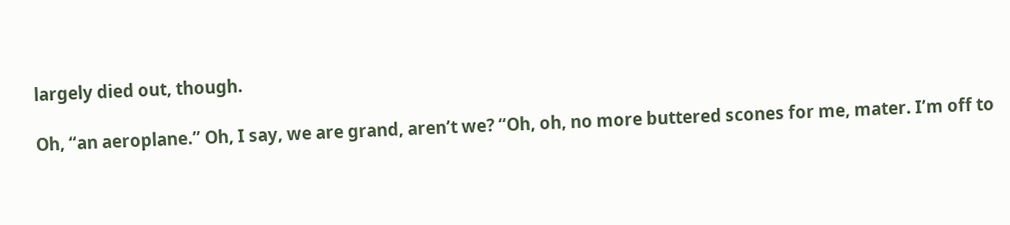largely died out, though.

Oh, “an aeroplane.” Oh, I say, we are grand, aren’t we? “Oh, oh, no more buttered scones for me, mater. I’m off to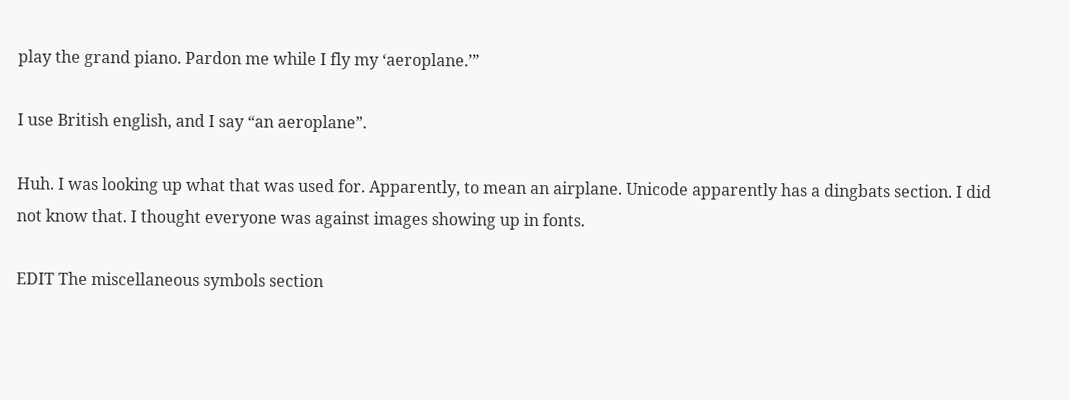play the grand piano. Pardon me while I fly my ‘aeroplane.’”

I use British english, and I say “an aeroplane”.

Huh. I was looking up what that was used for. Apparently, to mean an airplane. Unicode apparently has a dingbats section. I did not know that. I thought everyone was against images showing up in fonts.

EDIT The miscellaneous symbols section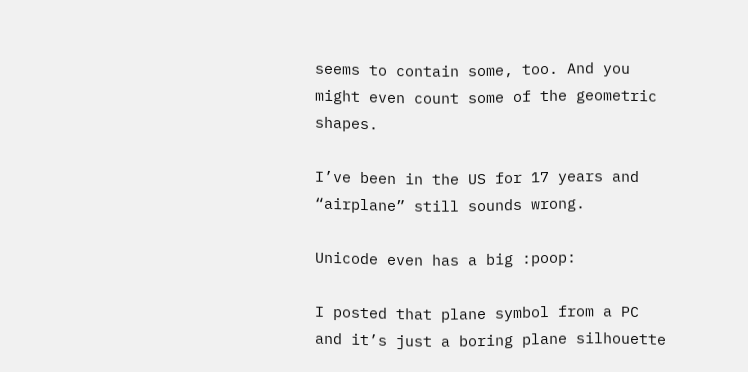seems to contain some, too. And you might even count some of the geometric shapes.

I’ve been in the US for 17 years and “airplane” still sounds wrong.

Unicode even has a big :poop:

I posted that plane symbol from a PC and it’s just a boring plane silhouette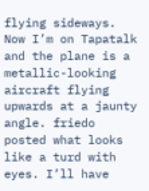flying sideways. Now I’m on Tapatalk and the plane is a metallic-looking aircraft flying upwards at a jaunty angle. friedo posted what looks like a turd with eyes. I’ll have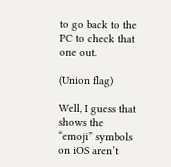to go back to the PC to check that one out.

(Union flag)

Well, I guess that shows the “emoji” symbols on iOS aren’t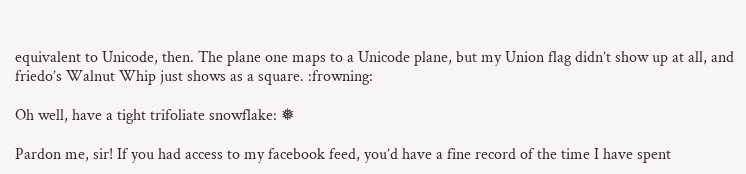equivalent to Unicode, then. The plane one maps to a Unicode plane, but my Union flag didn’t show up at all, and friedo’s Walnut Whip just shows as a square. :frowning:

Oh well, have a tight trifoliate snowflake: ❅

Pardon me, sir! If you had access to my facebook feed, you’d have a fine record of the time I have spent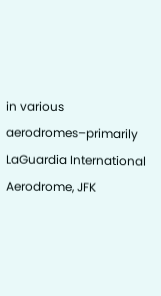in various aerodromes–primarily LaGuardia International Aerodrome, JFK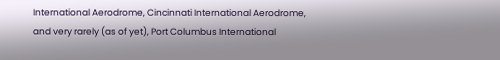International Aerodrome, Cincinnati International Aerodrome, and very rarely (as of yet), Port Columbus International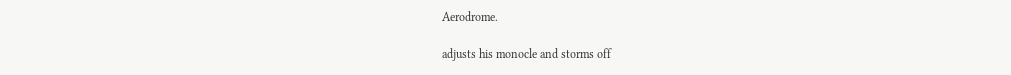Aerodrome.

adjusts his monocle and storms off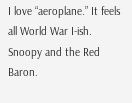I love “aeroplane.” It feels all World War I-ish. Snoopy and the Red Baron.